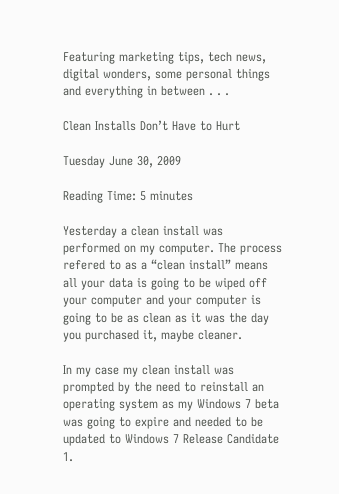Featuring marketing tips, tech news, digital wonders, some personal things and everything in between . . .

Clean Installs Don’t Have to Hurt

Tuesday June 30, 2009

Reading Time: 5 minutes

Yesterday a clean install was performed on my computer. The process refered to as a “clean install” means all your data is going to be wiped off your computer and your computer is going to be as clean as it was the day you purchased it, maybe cleaner.

In my case my clean install was prompted by the need to reinstall an operating system as my Windows 7 beta was going to expire and needed to be updated to Windows 7 Release Candidate 1.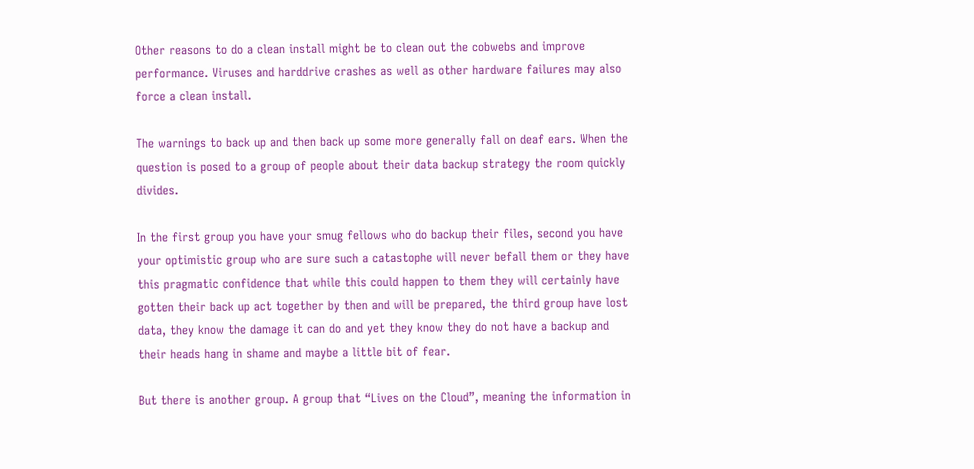Other reasons to do a clean install might be to clean out the cobwebs and improve performance. Viruses and harddrive crashes as well as other hardware failures may also force a clean install.

The warnings to back up and then back up some more generally fall on deaf ears. When the question is posed to a group of people about their data backup strategy the room quickly divides.

In the first group you have your smug fellows who do backup their files, second you have your optimistic group who are sure such a catastophe will never befall them or they have this pragmatic confidence that while this could happen to them they will certainly have gotten their back up act together by then and will be prepared, the third group have lost data, they know the damage it can do and yet they know they do not have a backup and their heads hang in shame and maybe a little bit of fear.

But there is another group. A group that “Lives on the Cloud”, meaning the information in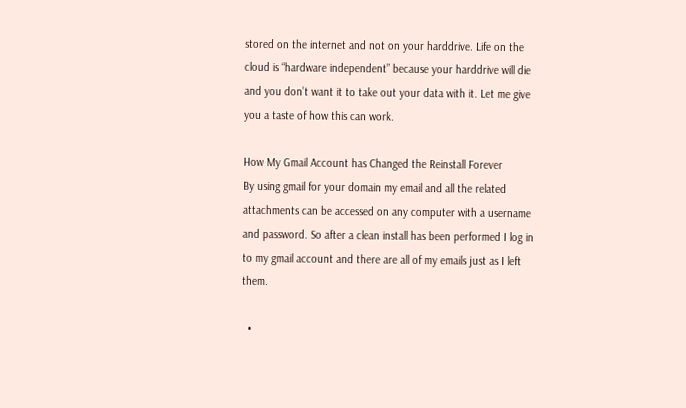stored on the internet and not on your harddrive. Life on the cloud is “hardware independent” because your harddrive will die and you don’t want it to take out your data with it. Let me give you a taste of how this can work.

How My Gmail Account has Changed the Reinstall Forever
By using gmail for your domain my email and all the related attachments can be accessed on any computer with a username and password. So after a clean install has been performed I log in to my gmail account and there are all of my emails just as I left them.

  •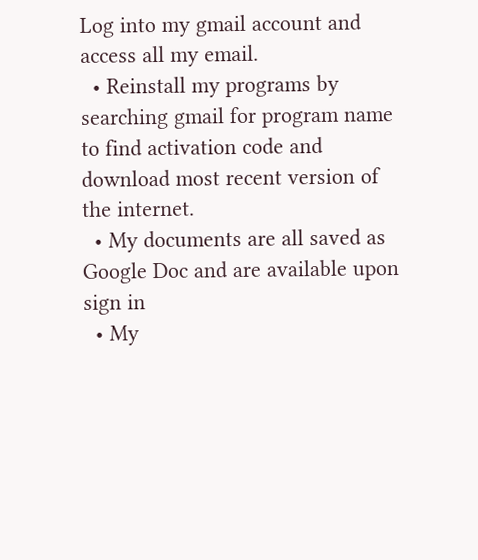Log into my gmail account and access all my email.
  • Reinstall my programs by searching gmail for program name to find activation code and download most recent version of the internet.
  • My documents are all saved as Google Doc and are available upon sign in
  • My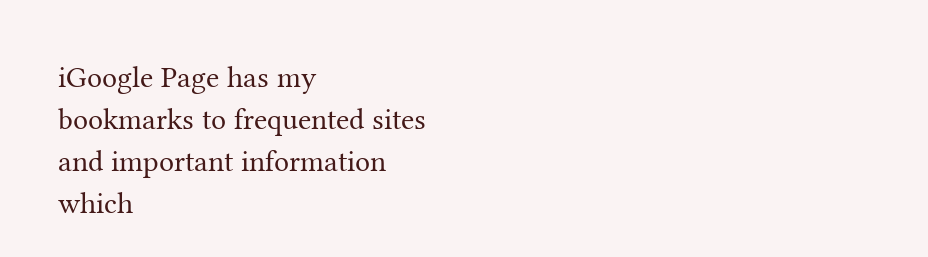iGoogle Page has my bookmarks to frequented sites and important information which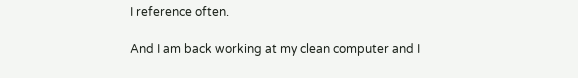I reference often.

And I am back working at my clean computer and I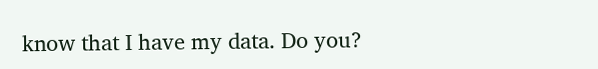know that I have my data. Do you?